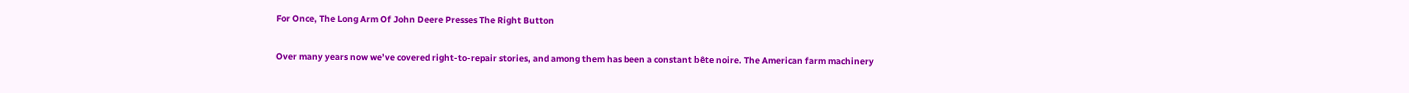For Once, The Long Arm Of John Deere Presses The Right Button

Over many years now we’ve covered right-to-repair stories, and among them has been a constant bête noire. The American farm machinery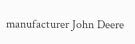manufacturer John Deere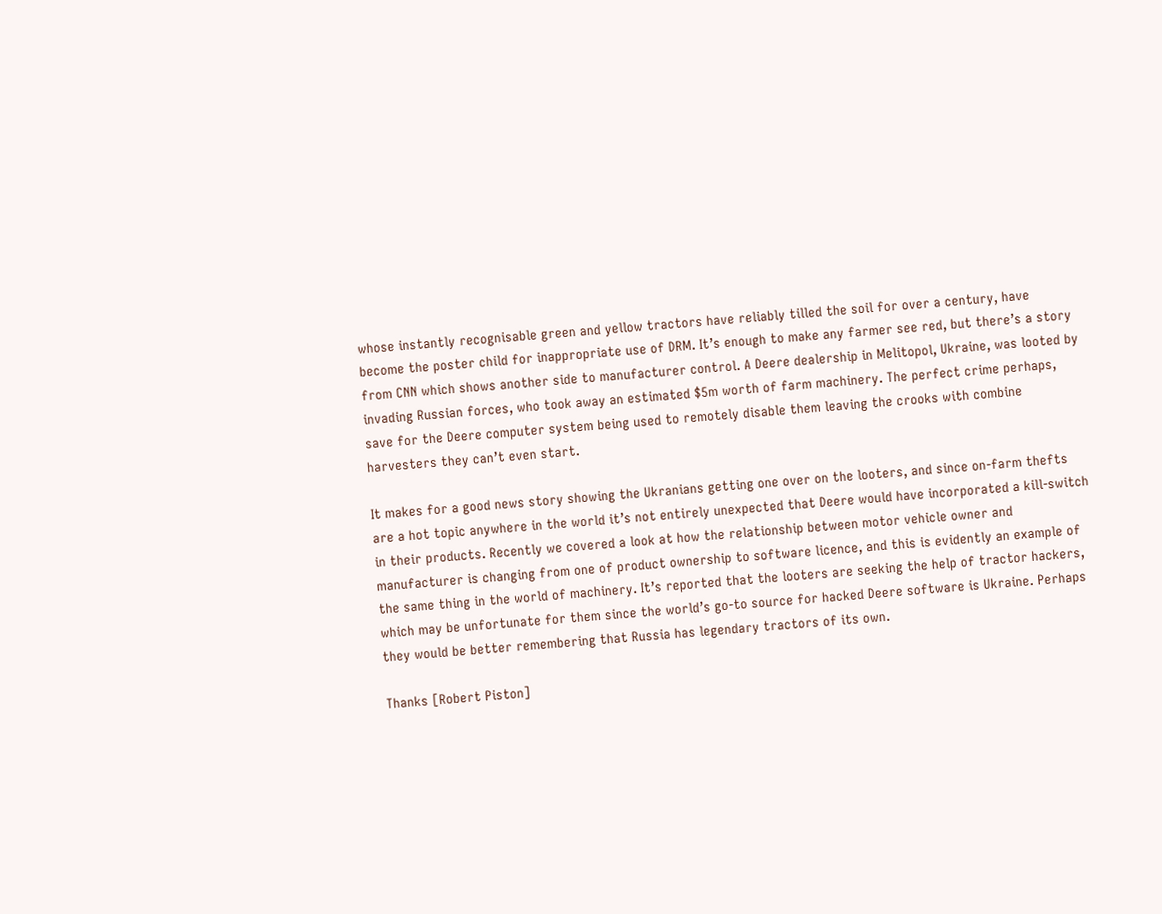whose instantly recognisable green and yellow tractors have reliably tilled the soil for over a century, have become the poster child for inappropriate use of DRM. It’s enough to make any farmer see red, but there’s a story from CNN which shows another side to manufacturer control. A Deere dealership in Melitopol, Ukraine, was looted by invading Russian forces, who took away an estimated $5m worth of farm machinery. The perfect crime perhaps, save for the Deere computer system being used to remotely disable them leaving the crooks with combine harvesters they can’t even start.

It makes for a good news story showing the Ukranians getting one over on the looters, and since on-farm thefts are a hot topic anywhere in the world it’s not entirely unexpected that Deere would have incorporated a kill-switch in their products. Recently we covered a look at how the relationship between motor vehicle owner and manufacturer is changing from one of product ownership to software licence, and this is evidently an example of the same thing in the world of machinery. It’s reported that the looters are seeking the help of tractor hackers, which may be unfortunate for them since the world’s go-to source for hacked Deere software is Ukraine. Perhaps they would be better remembering that Russia has legendary tractors of its own.

Thanks [Robert Piston]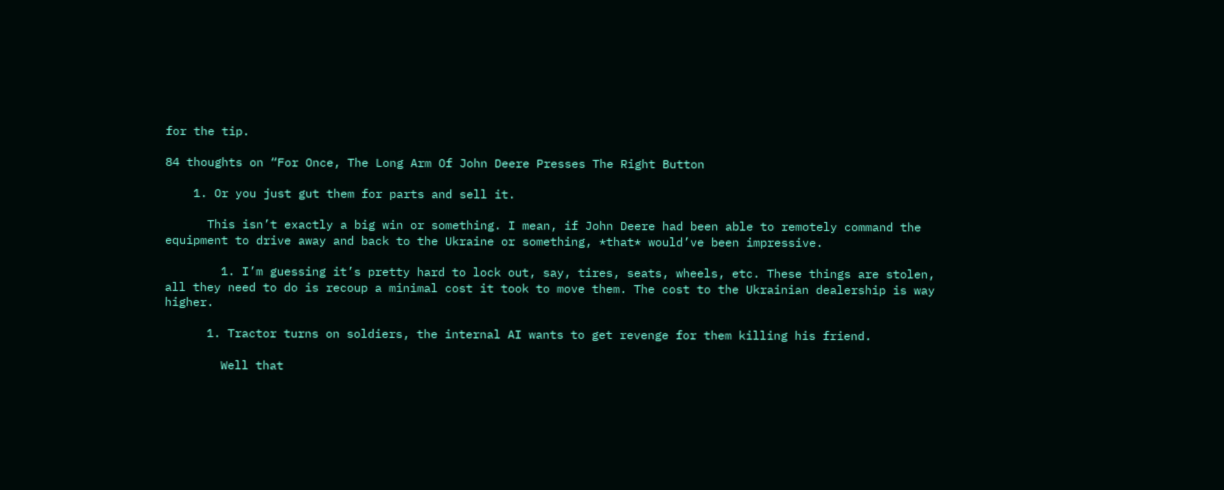for the tip.

84 thoughts on “For Once, The Long Arm Of John Deere Presses The Right Button

    1. Or you just gut them for parts and sell it.

      This isn’t exactly a big win or something. I mean, if John Deere had been able to remotely command the equipment to drive away and back to the Ukraine or something, *that* would’ve been impressive.

        1. I’m guessing it’s pretty hard to lock out, say, tires, seats, wheels, etc. These things are stolen, all they need to do is recoup a minimal cost it took to move them. The cost to the Ukrainian dealership is way higher.

      1. Tractor turns on soldiers, the internal AI wants to get revenge for them killing his friend.

        Well that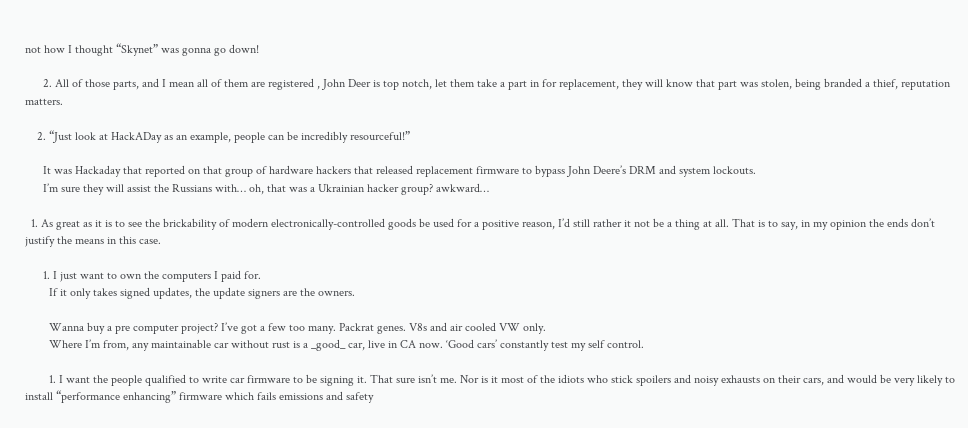not how I thought “Skynet” was gonna go down!

      2. All of those parts, and I mean all of them are registered , John Deer is top notch, let them take a part in for replacement, they will know that part was stolen, being branded a thief, reputation matters.

    2. “Just look at HackADay as an example, people can be incredibly resourceful!”

      It was Hackaday that reported on that group of hardware hackers that released replacement firmware to bypass John Deere’s DRM and system lockouts.
      I’m sure they will assist the Russians with… oh, that was a Ukrainian hacker group? awkward…

  1. As great as it is to see the brickability of modern electronically-controlled goods be used for a positive reason, I’d still rather it not be a thing at all. That is to say, in my opinion the ends don’t justify the means in this case.

      1. I just want to own the computers I paid for.
        If it only takes signed updates, the update signers are the owners.

        Wanna buy a pre computer project? I’ve got a few too many. Packrat genes. V8s and air cooled VW only.
        Where I’m from, any maintainable car without rust is a _good_ car, live in CA now. ‘Good cars’ constantly test my self control.

        1. I want the people qualified to write car firmware to be signing it. That sure isn’t me. Nor is it most of the idiots who stick spoilers and noisy exhausts on their cars, and would be very likely to install “performance enhancing” firmware which fails emissions and safety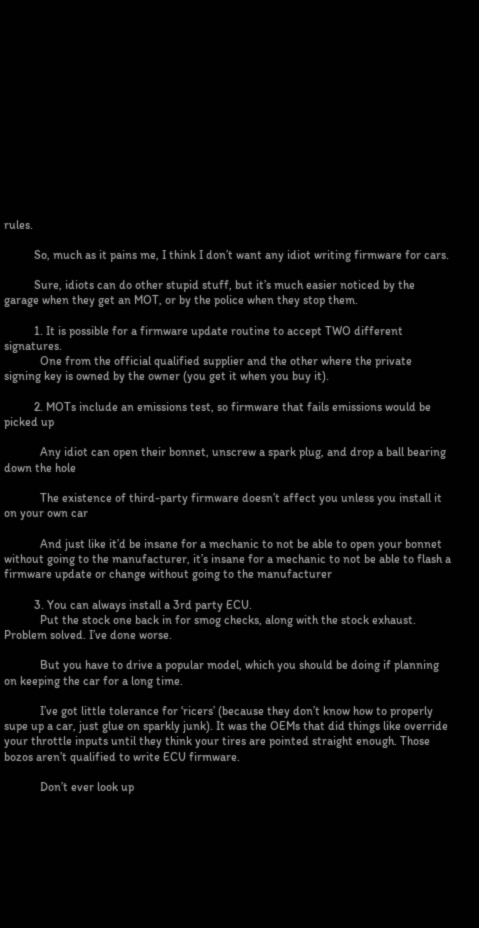rules.

          So, much as it pains me, I think I don’t want any idiot writing firmware for cars.

          Sure, idiots can do other stupid stuff, but it’s much easier noticed by the garage when they get an MOT, or by the police when they stop them.

          1. It is possible for a firmware update routine to accept TWO different signatures.
            One from the official qualified supplier and the other where the private signing key is owned by the owner (you get it when you buy it).

          2. MOTs include an emissions test, so firmware that fails emissions would be picked up

            Any idiot can open their bonnet, unscrew a spark plug, and drop a ball bearing down the hole

            The existence of third-party firmware doesn’t affect you unless you install it on your own car

            And just like it’d be insane for a mechanic to not be able to open your bonnet without going to the manufacturer, it’s insane for a mechanic to not be able to flash a firmware update or change without going to the manufacturer

          3. You can always install a 3rd party ECU.
            Put the stock one back in for smog checks, along with the stock exhaust. Problem solved. I’ve done worse.

            But you have to drive a popular model, which you should be doing if planning on keeping the car for a long time.

            I’ve got little tolerance for ‘ricers’ (because they don’t know how to properly supe up a car, just glue on sparkly junk). It was the OEMs that did things like override your throttle inputs until they think your tires are pointed straight enough. Those bozos aren’t qualified to write ECU firmware.

            Don’t ever look up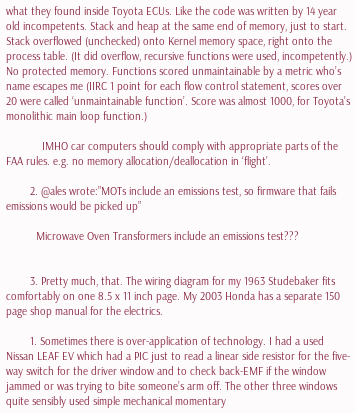what they found inside Toyota ECUs. Like the code was written by 14 year old incompetents. Stack and heap at the same end of memory, just to start. Stack overflowed (unchecked) onto Kernel memory space, right onto the process table. (It did overflow, recursive functions were used, incompetently.) No protected memory. Functions scored unmaintainable by a metric who’s name escapes me (IIRC 1 point for each flow control statement, scores over 20 were called ‘unmaintainable function’. Score was almost 1000, for Toyota’s monolithic main loop function.)

            IMHO car computers should comply with appropriate parts of the FAA rules. e.g. no memory allocation/deallocation in ‘flight’.

        2. @ales wrote:”MOTs include an emissions test, so firmware that fails emissions would be picked up”

          Microwave Oven Transformers include an emissions test???


        3. Pretty much, that. The wiring diagram for my 1963 Studebaker fits comfortably on one 8.5 x 11 inch page. My 2003 Honda has a separate 150 page shop manual for the electrics.

        1. Sometimes there is over-application of technology. I had a used Nissan LEAF EV which had a PIC just to read a linear side resistor for the five-way switch for the driver window and to check back-EMF if the window jammed or was trying to bite someone’s arm off. The other three windows quite sensibly used simple mechanical momentary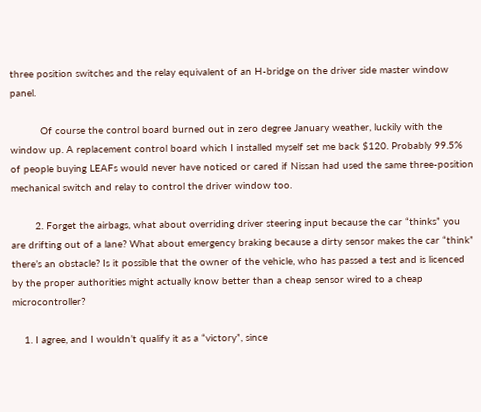three position switches and the relay equivalent of an H-bridge on the driver side master window panel.

          Of course the control board burned out in zero degree January weather, luckily with the window up. A replacement control board which I installed myself set me back $120. Probably 99.5% of people buying LEAFs would never have noticed or cared if Nissan had used the same three-position mechanical switch and relay to control the driver window too.

        2. Forget the airbags, what about overriding driver steering input because the car “thinks” you are drifting out of a lane? What about emergency braking because a dirty sensor makes the car “think” there’s an obstacle? Is it possible that the owner of the vehicle, who has passed a test and is licenced by the proper authorities might actually know better than a cheap sensor wired to a cheap microcontroller?

    1. I agree, and I wouldn’t qualify it as a “victory”, since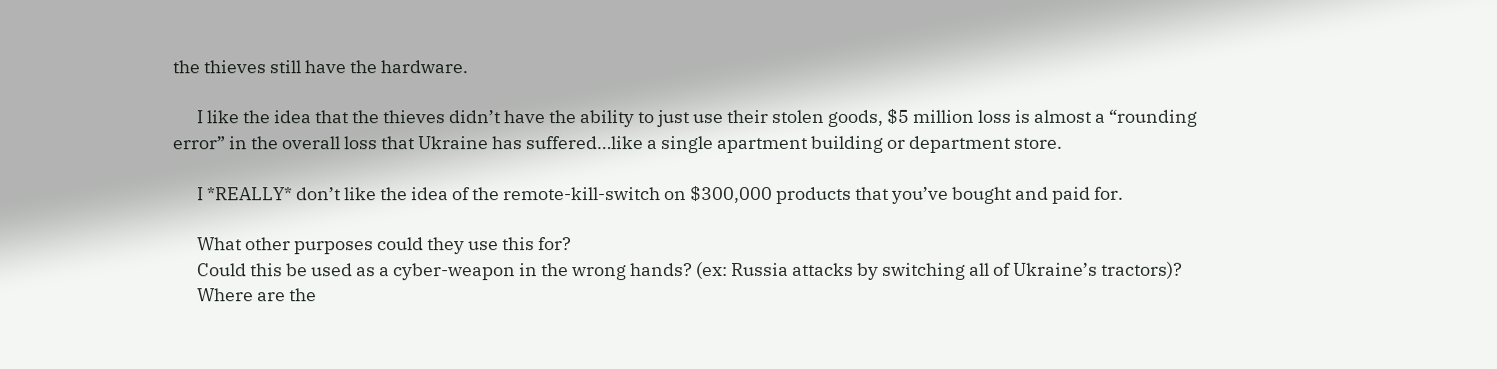the thieves still have the hardware.

      I like the idea that the thieves didn’t have the ability to just use their stolen goods, $5 million loss is almost a “rounding error” in the overall loss that Ukraine has suffered…like a single apartment building or department store.

      I *REALLY* don’t like the idea of the remote-kill-switch on $300,000 products that you’ve bought and paid for.

      What other purposes could they use this for?
      Could this be used as a cyber-weapon in the wrong hands? (ex: Russia attacks by switching all of Ukraine’s tractors)?
      Where are the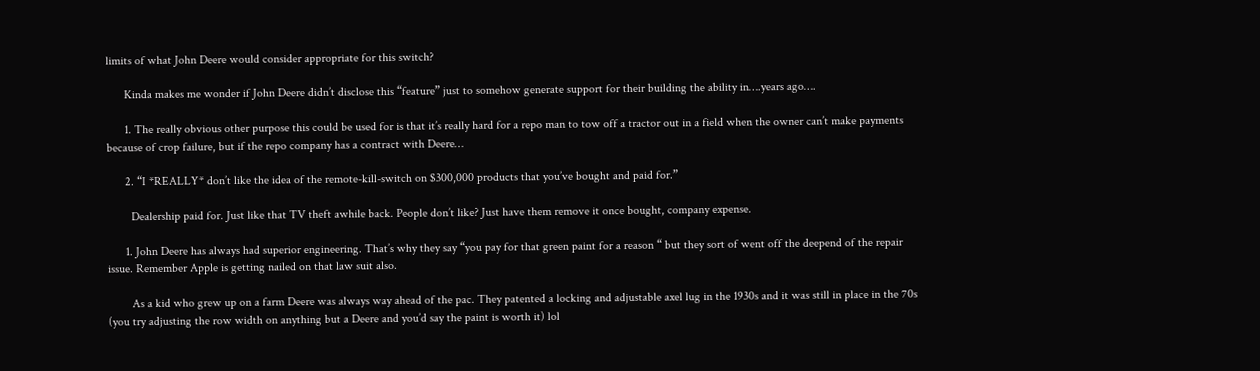limits of what John Deere would consider appropriate for this switch?

      Kinda makes me wonder if John Deere didn’t disclose this “feature” just to somehow generate support for their building the ability in….years ago….

      1. The really obvious other purpose this could be used for is that it’s really hard for a repo man to tow off a tractor out in a field when the owner can’t make payments because of crop failure, but if the repo company has a contract with Deere…

      2. “I *REALLY* don’t like the idea of the remote-kill-switch on $300,000 products that you’ve bought and paid for.”

        Dealership paid for. Just like that TV theft awhile back. People don’t like? Just have them remove it once bought, company expense.

      1. John Deere has always had superior engineering. That’s why they say “you pay for that green paint for a reason “ but they sort of went off the deepend of the repair issue. Remember Apple is getting nailed on that law suit also.

        As a kid who grew up on a farm Deere was always way ahead of the pac. They patented a locking and adjustable axel lug in the 1930s and it was still in place in the 70s (you try adjusting the row width on anything but a Deere and you’d say the paint is worth it) lol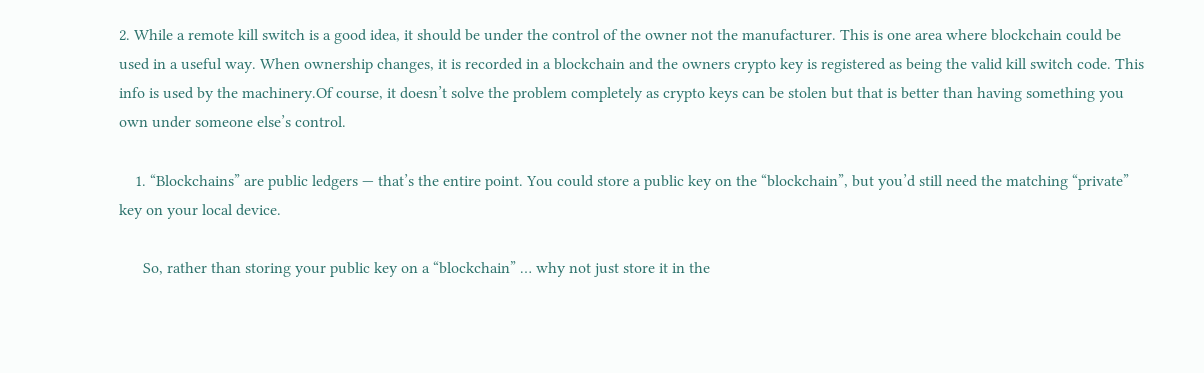2. While a remote kill switch is a good idea, it should be under the control of the owner not the manufacturer. This is one area where blockchain could be used in a useful way. When ownership changes, it is recorded in a blockchain and the owners crypto key is registered as being the valid kill switch code. This info is used by the machinery.Of course, it doesn’t solve the problem completely as crypto keys can be stolen but that is better than having something you own under someone else’s control.

    1. “Blockchains” are public ledgers — that’s the entire point. You could store a public key on the “blockchain”, but you’d still need the matching “private” key on your local device.

      So, rather than storing your public key on a “blockchain” … why not just store it in the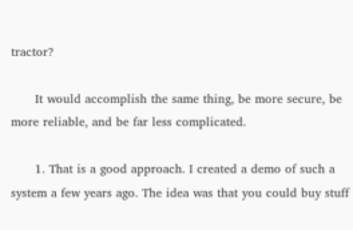tractor?

      It would accomplish the same thing, be more secure, be more reliable, and be far less complicated.

      1. That is a good approach. I created a demo of such a system a few years ago. The idea was that you could buy stuff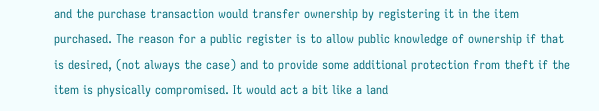and the purchase transaction would transfer ownership by registering it in the item purchased. The reason for a public register is to allow public knowledge of ownership if that is desired, (not always the case) and to provide some additional protection from theft if the item is physically compromised. It would act a bit like a land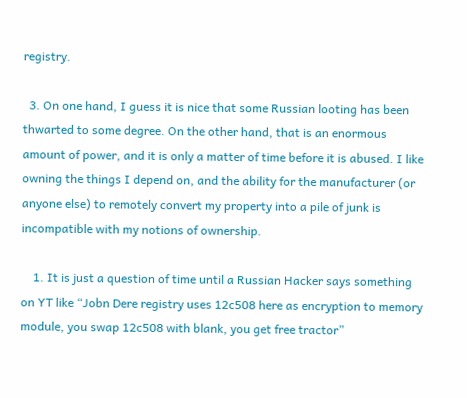registry.

  3. On one hand, I guess it is nice that some Russian looting has been thwarted to some degree. On the other hand, that is an enormous amount of power, and it is only a matter of time before it is abused. I like owning the things I depend on, and the ability for the manufacturer (or anyone else) to remotely convert my property into a pile of junk is incompatible with my notions of ownership.

    1. It is just a question of time until a Russian Hacker says something on YT like “Jobn Dere registry uses 12c508 here as encryption to memory module, you swap 12c508 with blank, you get free tractor”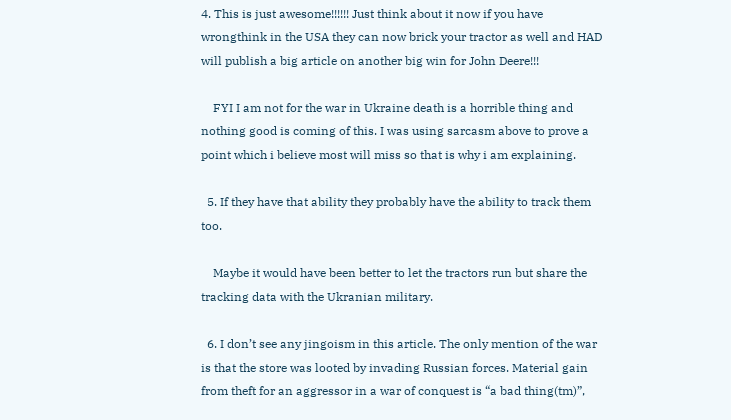4. This is just awesome!!!!!! Just think about it now if you have wrongthink in the USA they can now brick your tractor as well and HAD will publish a big article on another big win for John Deere!!!

    FYI I am not for the war in Ukraine death is a horrible thing and nothing good is coming of this. I was using sarcasm above to prove a point which i believe most will miss so that is why i am explaining.

  5. If they have that ability they probably have the ability to track them too.

    Maybe it would have been better to let the tractors run but share the tracking data with the Ukranian military.

  6. I don’t see any jingoism in this article. The only mention of the war is that the store was looted by invading Russian forces. Material gain from theft for an aggressor in a war of conquest is “a bad thing(tm)”,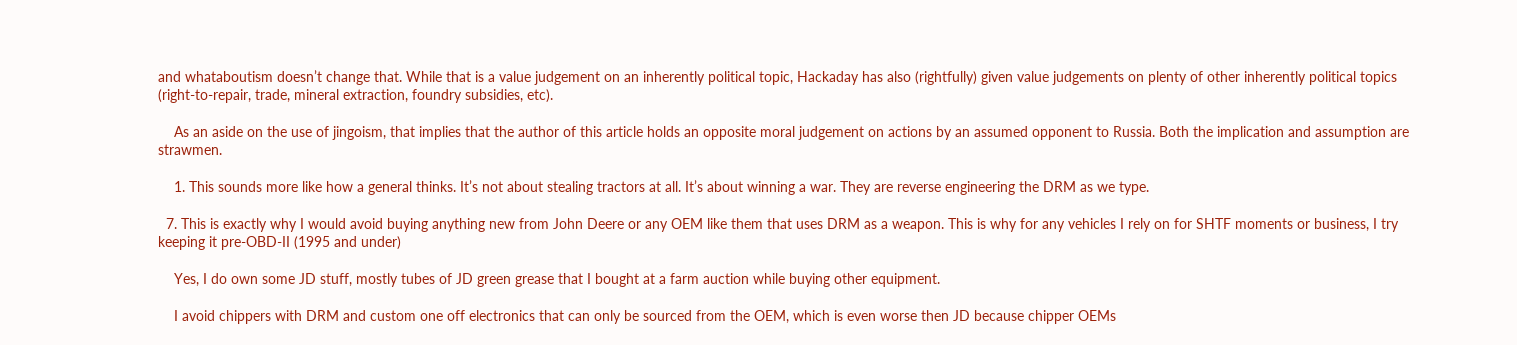and whataboutism doesn’t change that. While that is a value judgement on an inherently political topic, Hackaday has also (rightfully) given value judgements on plenty of other inherently political topics (right-to-repair, trade, mineral extraction, foundry subsidies, etc).

    As an aside on the use of jingoism, that implies that the author of this article holds an opposite moral judgement on actions by an assumed opponent to Russia. Both the implication and assumption are strawmen.

    1. This sounds more like how a general thinks. It’s not about stealing tractors at all. It’s about winning a war. They are reverse engineering the DRM as we type.

  7. This is exactly why I would avoid buying anything new from John Deere or any OEM like them that uses DRM as a weapon. This is why for any vehicles I rely on for SHTF moments or business, I try keeping it pre-OBD-II (1995 and under)

    Yes, I do own some JD stuff, mostly tubes of JD green grease that I bought at a farm auction while buying other equipment.

    I avoid chippers with DRM and custom one off electronics that can only be sourced from the OEM, which is even worse then JD because chipper OEMs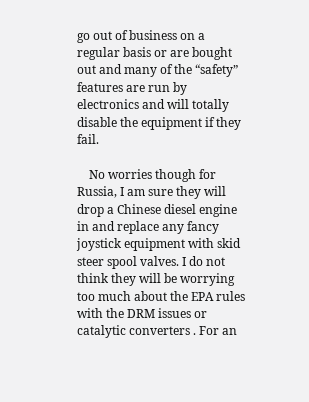go out of business on a regular basis or are bought out and many of the “safety” features are run by electronics and will totally disable the equipment if they fail.

    No worries though for Russia, I am sure they will drop a Chinese diesel engine in and replace any fancy joystick equipment with skid steer spool valves. I do not think they will be worrying too much about the EPA rules with the DRM issues or catalytic converters . For an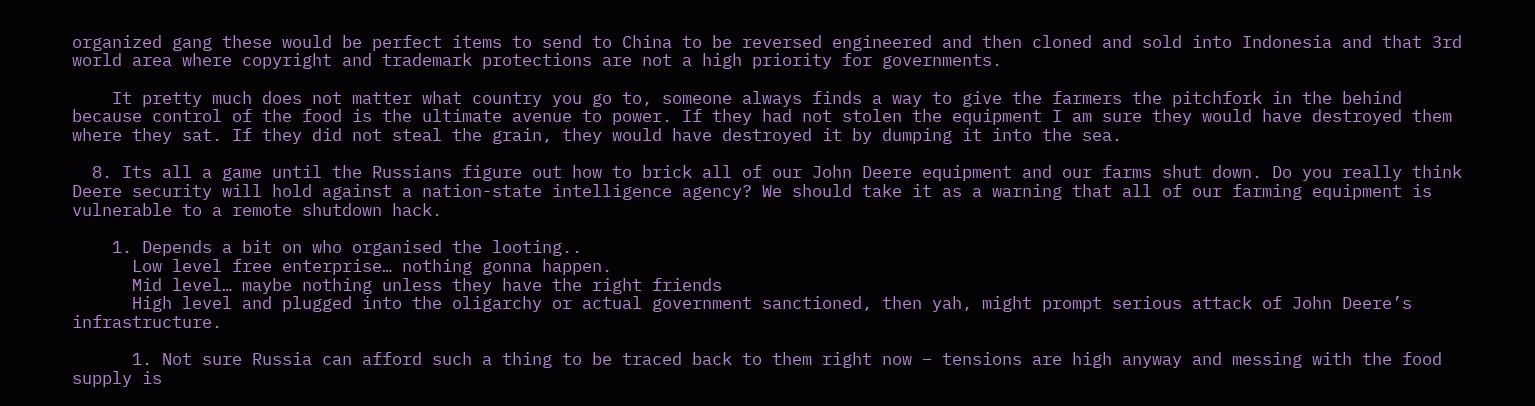organized gang these would be perfect items to send to China to be reversed engineered and then cloned and sold into Indonesia and that 3rd world area where copyright and trademark protections are not a high priority for governments.

    It pretty much does not matter what country you go to, someone always finds a way to give the farmers the pitchfork in the behind because control of the food is the ultimate avenue to power. If they had not stolen the equipment I am sure they would have destroyed them where they sat. If they did not steal the grain, they would have destroyed it by dumping it into the sea.

  8. Its all a game until the Russians figure out how to brick all of our John Deere equipment and our farms shut down. Do you really think Deere security will hold against a nation-state intelligence agency? We should take it as a warning that all of our farming equipment is vulnerable to a remote shutdown hack.

    1. Depends a bit on who organised the looting..
      Low level free enterprise… nothing gonna happen.
      Mid level… maybe nothing unless they have the right friends
      High level and plugged into the oligarchy or actual government sanctioned, then yah, might prompt serious attack of John Deere’s infrastructure.

      1. Not sure Russia can afford such a thing to be traced back to them right now – tensions are high anyway and messing with the food supply is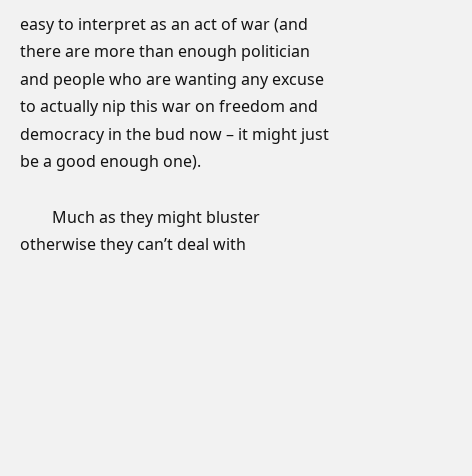easy to interpret as an act of war (and there are more than enough politician and people who are wanting any excuse to actually nip this war on freedom and democracy in the bud now – it might just be a good enough one).

        Much as they might bluster otherwise they can’t deal with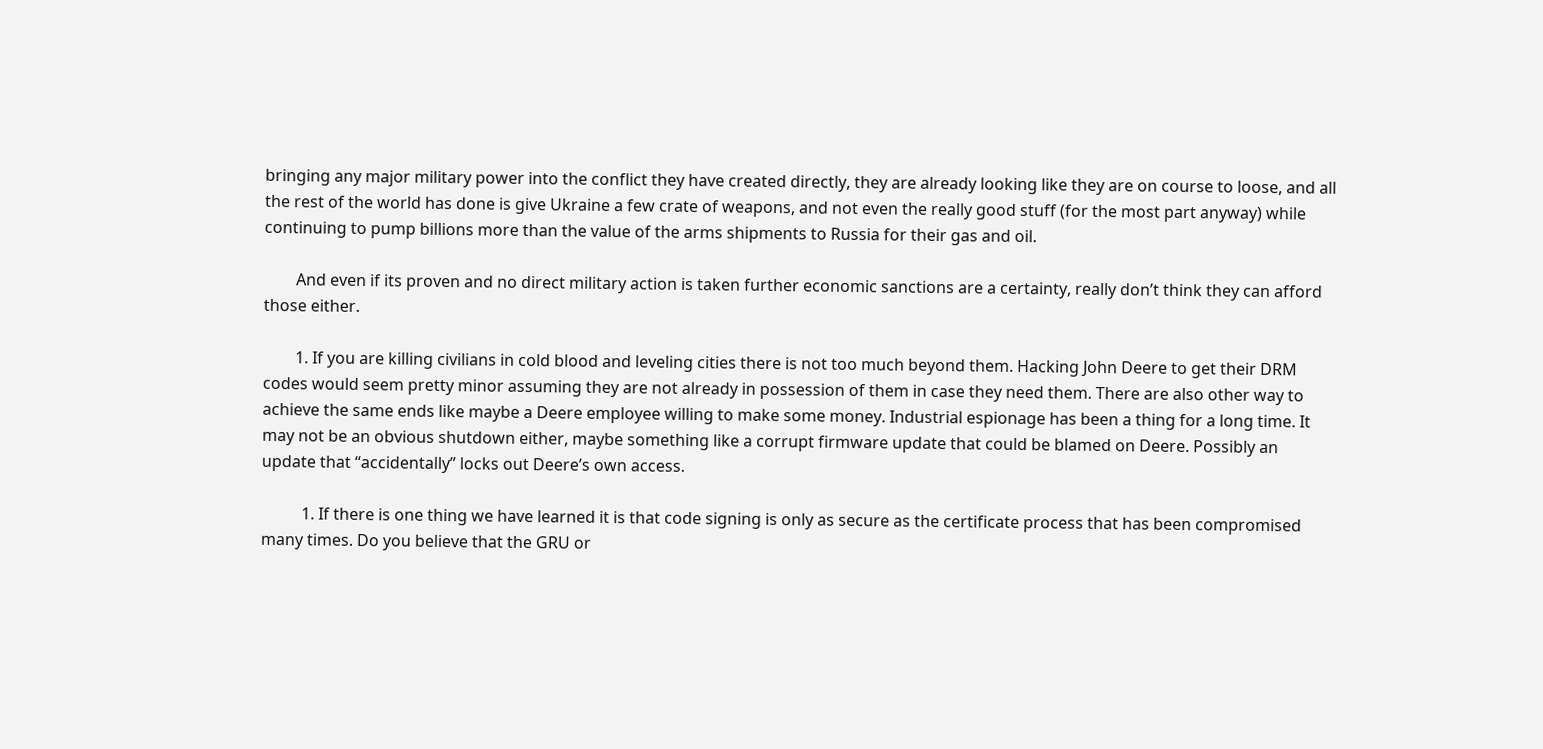bringing any major military power into the conflict they have created directly, they are already looking like they are on course to loose, and all the rest of the world has done is give Ukraine a few crate of weapons, and not even the really good stuff (for the most part anyway) while continuing to pump billions more than the value of the arms shipments to Russia for their gas and oil.

        And even if its proven and no direct military action is taken further economic sanctions are a certainty, really don’t think they can afford those either.

        1. If you are killing civilians in cold blood and leveling cities there is not too much beyond them. Hacking John Deere to get their DRM codes would seem pretty minor assuming they are not already in possession of them in case they need them. There are also other way to achieve the same ends like maybe a Deere employee willing to make some money. Industrial espionage has been a thing for a long time. It may not be an obvious shutdown either, maybe something like a corrupt firmware update that could be blamed on Deere. Possibly an update that “accidentally” locks out Deere’s own access.

          1. If there is one thing we have learned it is that code signing is only as secure as the certificate process that has been compromised many times. Do you believe that the GRU or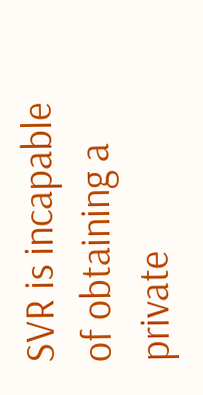SVR is incapable of obtaining a private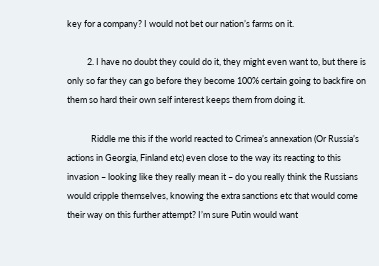key for a company? I would not bet our nation’s farms on it.

          2. I have no doubt they could do it, they might even want to, but there is only so far they can go before they become 100% certain going to backfire on them so hard their own self interest keeps them from doing it.

            Riddle me this if the world reacted to Crimea’s annexation (Or Russia’s actions in Georgia, Finland etc) even close to the way its reacting to this invasion – looking like they really mean it – do you really think the Russians would cripple themselves, knowing the extra sanctions etc that would come their way on this further attempt? I’m sure Putin would want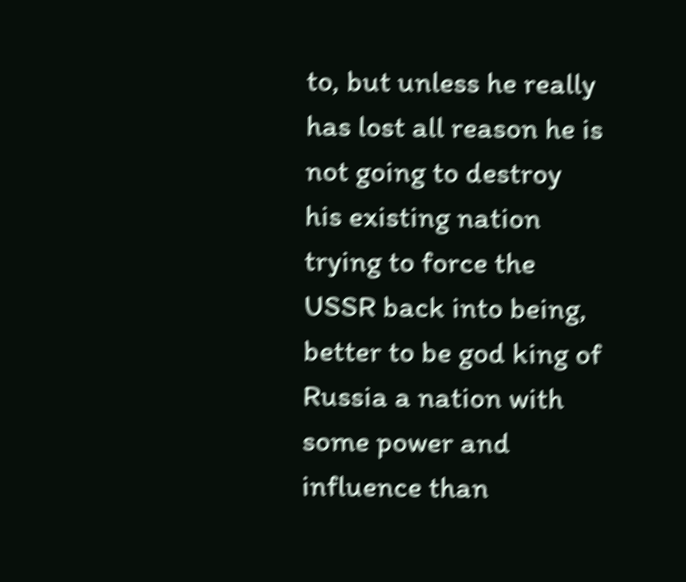to, but unless he really has lost all reason he is not going to destroy his existing nation trying to force the USSR back into being, better to be god king of Russia a nation with some power and influence than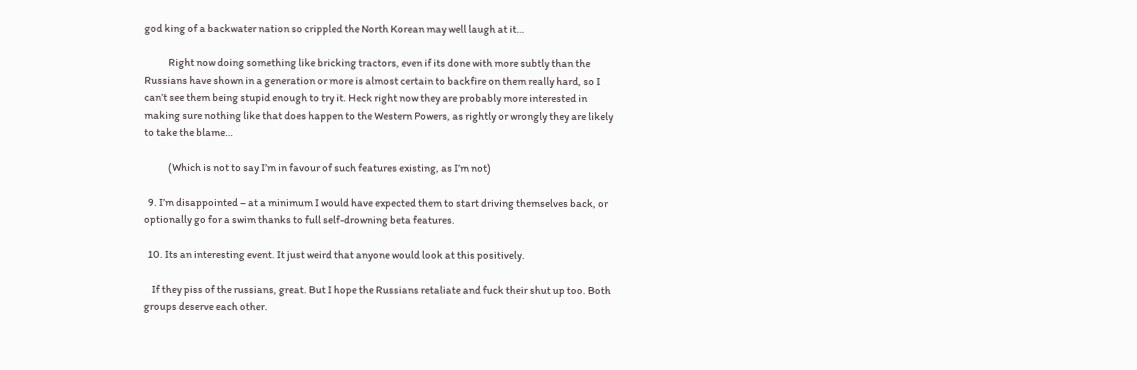god king of a backwater nation so crippled the North Korean may well laugh at it…

            Right now doing something like bricking tractors, even if its done with more subtly than the Russians have shown in a generation or more is almost certain to backfire on them really hard, so I can’t see them being stupid enough to try it. Heck right now they are probably more interested in making sure nothing like that does happen to the Western Powers, as rightly or wrongly they are likely to take the blame…

            (Which is not to say I’m in favour of such features existing, as I’m not)

  9. I’m disappointed – at a minimum I would have expected them to start driving themselves back, or optionally go for a swim thanks to full self-drowning beta features.

  10. Its an interesting event. It just weird that anyone would look at this positively.

    If they piss of the russians, great. But I hope the Russians retaliate and fuck their shut up too. Both groups deserve each other.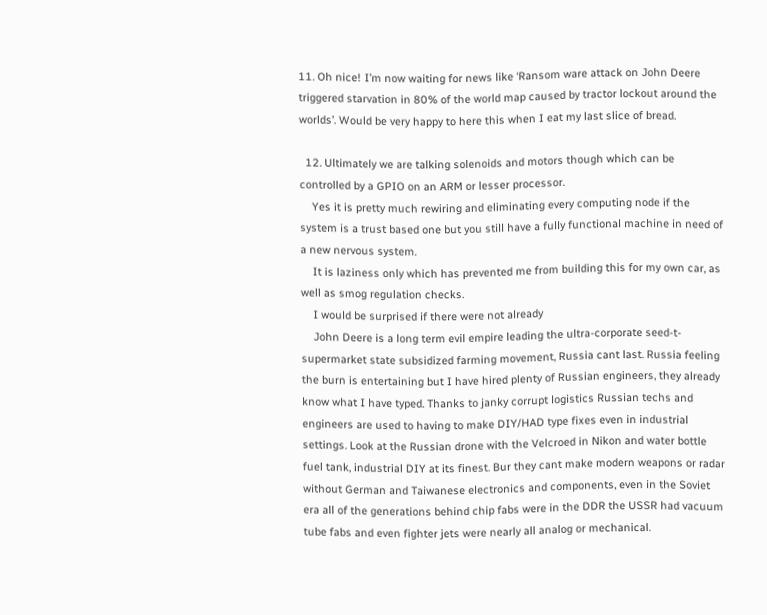11. Oh nice! I’m now waiting for news like ‘Ransom ware attack on John Deere triggered starvation in 80% of the world map caused by tractor lockout around the worlds’. Would be very happy to here this when I eat my last slice of bread.

  12. Ultimately we are talking solenoids and motors though which can be controlled by a GPIO on an ARM or lesser processor.
    Yes it is pretty much rewiring and eliminating every computing node if the system is a trust based one but you still have a fully functional machine in need of a new nervous system.
    It is laziness only which has prevented me from building this for my own car, as well as smog regulation checks.
    I would be surprised if there were not already
    John Deere is a long term evil empire leading the ultra-corporate seed-t-supermarket state subsidized farming movement, Russia cant last. Russia feeling the burn is entertaining but I have hired plenty of Russian engineers, they already know what I have typed. Thanks to janky corrupt logistics Russian techs and engineers are used to having to make DIY/HAD type fixes even in industrial settings. Look at the Russian drone with the Velcroed in Nikon and water bottle fuel tank, industrial DIY at its finest. Bur they cant make modern weapons or radar without German and Taiwanese electronics and components, even in the Soviet era all of the generations behind chip fabs were in the DDR the USSR had vacuum tube fabs and even fighter jets were nearly all analog or mechanical.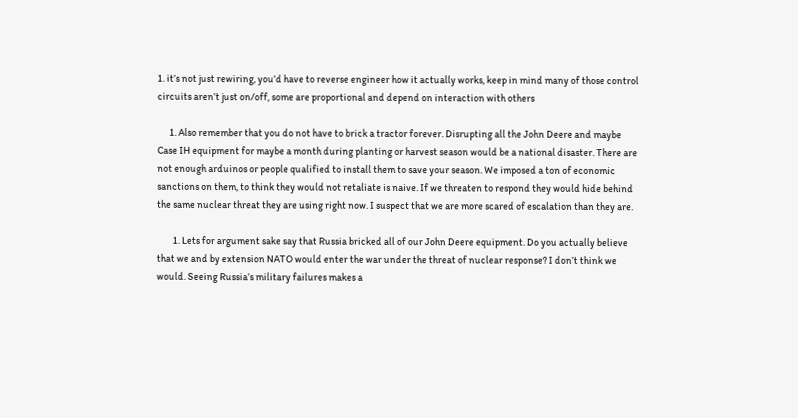1. it’s not just rewiring, you’d have to reverse engineer how it actually works, keep in mind many of those control circuits aren’t just on/off, some are proportional and depend on interaction with others

      1. Also remember that you do not have to brick a tractor forever. Disrupting all the John Deere and maybe Case IH equipment for maybe a month during planting or harvest season would be a national disaster. There are not enough arduinos or people qualified to install them to save your season. We imposed a ton of economic sanctions on them, to think they would not retaliate is naive. If we threaten to respond they would hide behind the same nuclear threat they are using right now. I suspect that we are more scared of escalation than they are.

        1. Lets for argument sake say that Russia bricked all of our John Deere equipment. Do you actually believe that we and by extension NATO would enter the war under the threat of nuclear response? I don’t think we would. Seeing Russia’s military failures makes a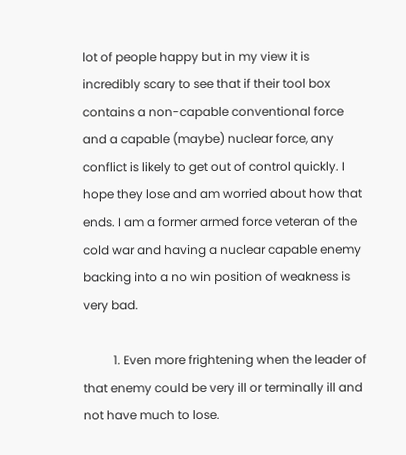lot of people happy but in my view it is incredibly scary to see that if their tool box contains a non-capable conventional force and a capable (maybe) nuclear force, any conflict is likely to get out of control quickly. I hope they lose and am worried about how that ends. I am a former armed force veteran of the cold war and having a nuclear capable enemy backing into a no win position of weakness is very bad.

          1. Even more frightening when the leader of that enemy could be very ill or terminally ill and not have much to lose.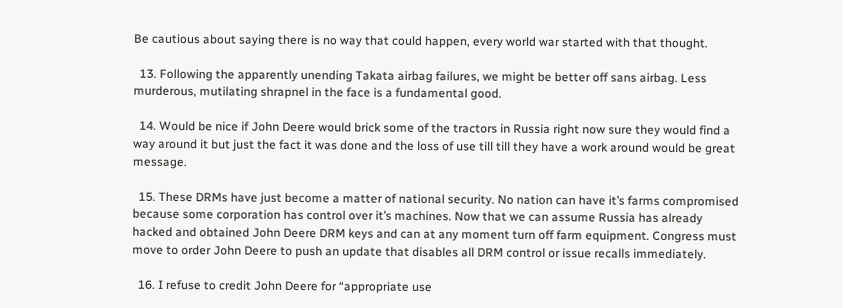Be cautious about saying there is no way that could happen, every world war started with that thought.

  13. Following the apparently unending Takata airbag failures, we might be better off sans airbag. Less murderous, mutilating shrapnel in the face is a fundamental good.

  14. Would be nice if John Deere would brick some of the tractors in Russia right now sure they would find a way around it but just the fact it was done and the loss of use till till they have a work around would be great message.

  15. These DRMs have just become a matter of national security. No nation can have it’s farms compromised because some corporation has control over it’s machines. Now that we can assume Russia has already hacked and obtained John Deere DRM keys and can at any moment turn off farm equipment. Congress must move to order John Deere to push an update that disables all DRM control or issue recalls immediately.

  16. I refuse to credit John Deere for “appropriate use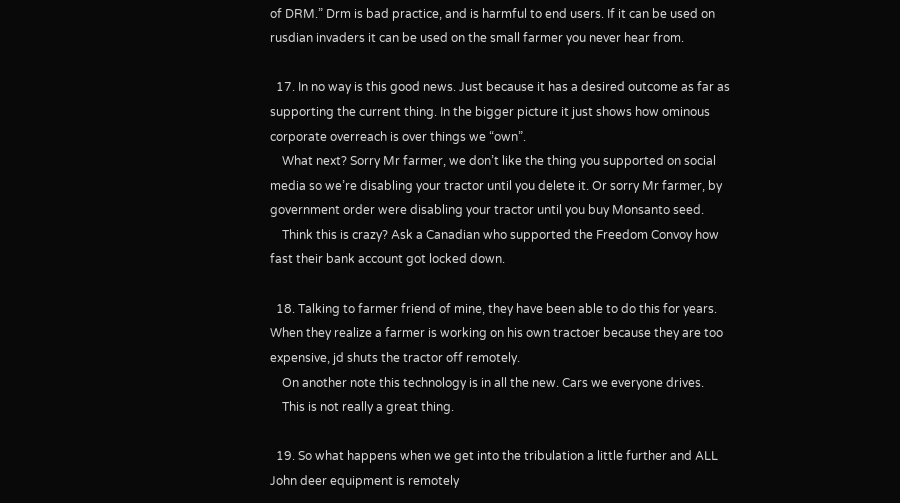of DRM.” Drm is bad practice, and is harmful to end users. If it can be used on rusdian invaders it can be used on the small farmer you never hear from.

  17. In no way is this good news. Just because it has a desired outcome as far as supporting the current thing. In the bigger picture it just shows how ominous corporate overreach is over things we “own”.
    What next? Sorry Mr farmer, we don’t like the thing you supported on social media so we’re disabling your tractor until you delete it. Or sorry Mr farmer, by government order were disabling your tractor until you buy Monsanto seed.
    Think this is crazy? Ask a Canadian who supported the Freedom Convoy how fast their bank account got locked down.

  18. Talking to farmer friend of mine, they have been able to do this for years. When they realize a farmer is working on his own tractoer because they are too expensive, jd shuts the tractor off remotely.
    On another note this technology is in all the new. Cars we everyone drives.
    This is not really a great thing.

  19. So what happens when we get into the tribulation a little further and ALL John deer equipment is remotely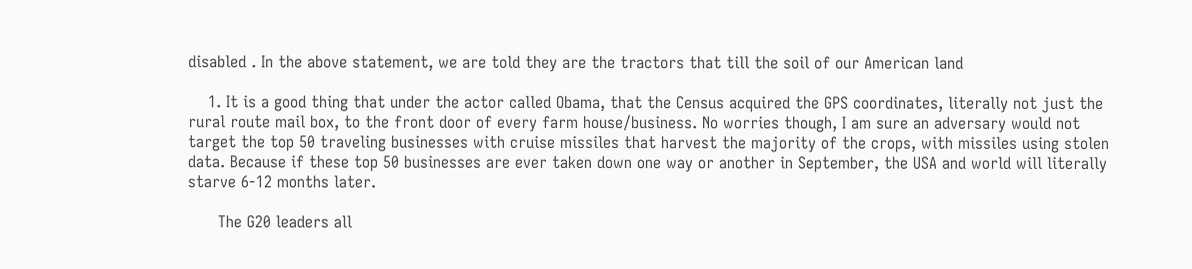disabled . In the above statement, we are told they are the tractors that till the soil of our American land

    1. It is a good thing that under the actor called Obama, that the Census acquired the GPS coordinates, literally not just the rural route mail box, to the front door of every farm house/business. No worries though, I am sure an adversary would not target the top 50 traveling businesses with cruise missiles that harvest the majority of the crops, with missiles using stolen data. Because if these top 50 businesses are ever taken down one way or another in September, the USA and world will literally starve 6-12 months later.

      The G20 leaders all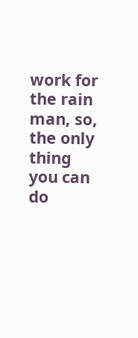work for the rain man, so, the only thing you can do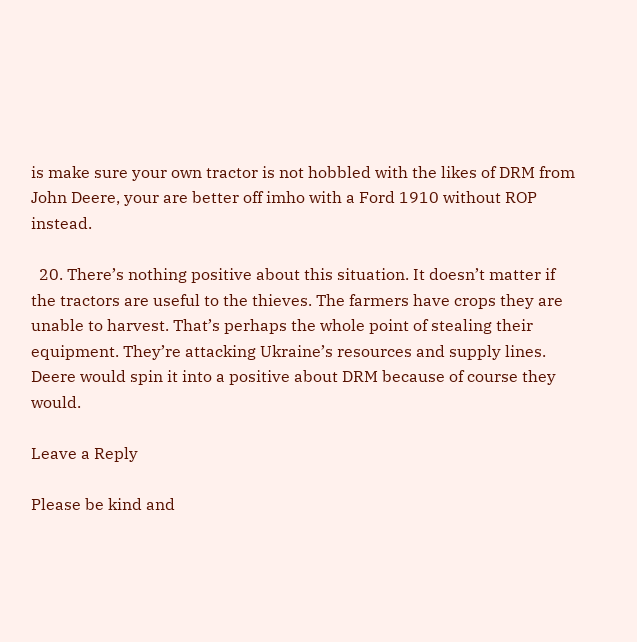is make sure your own tractor is not hobbled with the likes of DRM from John Deere, your are better off imho with a Ford 1910 without ROP instead.

  20. There’s nothing positive about this situation. It doesn’t matter if the tractors are useful to the thieves. The farmers have crops they are unable to harvest. That’s perhaps the whole point of stealing their equipment. They’re attacking Ukraine’s resources and supply lines. Deere would spin it into a positive about DRM because of course they would.

Leave a Reply

Please be kind and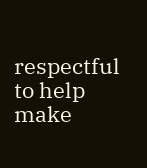respectful to help make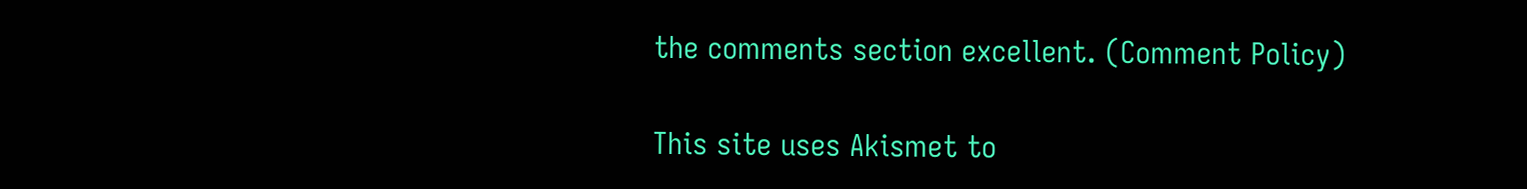the comments section excellent. (Comment Policy)

This site uses Akismet to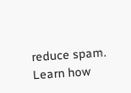reduce spam. Learn how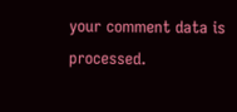your comment data is processed.